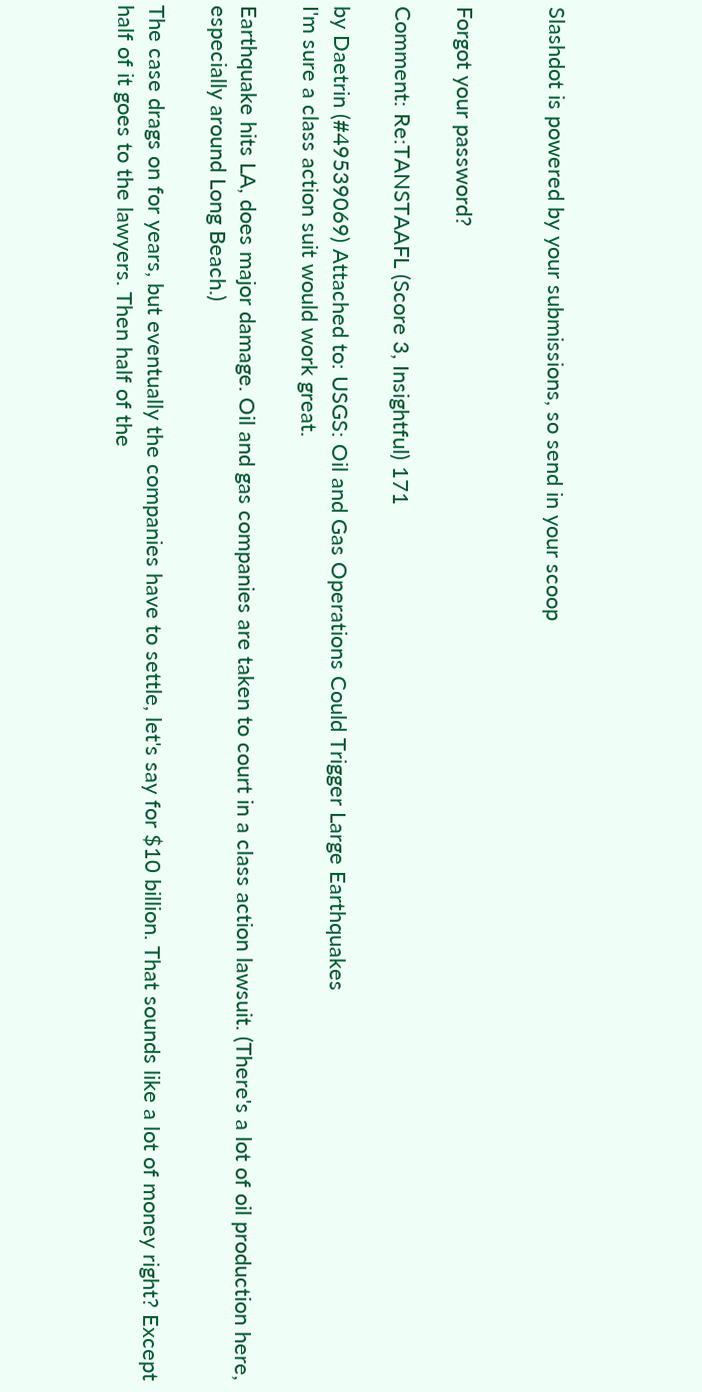Slashdot is powered by your submissions, so send in your scoop


Forgot your password?

Comment: Re:TANSTAAFL (Score 3, Insightful) 171

by Daetrin (#49539069) Attached to: USGS: Oil and Gas Operations Could Trigger Large Earthquakes
I'm sure a class action suit would work great.

Earthquake hits LA, does major damage. Oil and gas companies are taken to court in a class action lawsuit. (There's a lot of oil production here, especially around Long Beach.)

The case drags on for years, but eventually the companies have to settle, let's say for $10 billion. That sounds like a lot of money right? Except half of it goes to the lawyers. Then half of the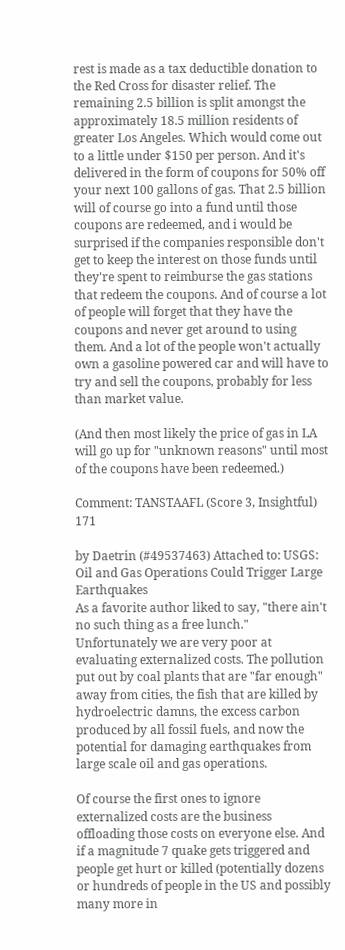rest is made as a tax deductible donation to the Red Cross for disaster relief. The remaining 2.5 billion is split amongst the approximately 18.5 million residents of greater Los Angeles. Which would come out to a little under $150 per person. And it's delivered in the form of coupons for 50% off your next 100 gallons of gas. That 2.5 billion will of course go into a fund until those coupons are redeemed, and i would be surprised if the companies responsible don't get to keep the interest on those funds until they're spent to reimburse the gas stations that redeem the coupons. And of course a lot of people will forget that they have the coupons and never get around to using them. And a lot of the people won't actually own a gasoline powered car and will have to try and sell the coupons, probably for less than market value.

(And then most likely the price of gas in LA will go up for "unknown reasons" until most of the coupons have been redeemed.)

Comment: TANSTAAFL (Score 3, Insightful) 171

by Daetrin (#49537463) Attached to: USGS: Oil and Gas Operations Could Trigger Large Earthquakes
As a favorite author liked to say, "there ain't no such thing as a free lunch." Unfortunately we are very poor at evaluating externalized costs. The pollution put out by coal plants that are "far enough" away from cities, the fish that are killed by hydroelectric damns, the excess carbon produced by all fossil fuels, and now the potential for damaging earthquakes from large scale oil and gas operations.

Of course the first ones to ignore externalized costs are the business offloading those costs on everyone else. And if a magnitude 7 quake gets triggered and people get hurt or killed (potentially dozens or hundreds of people in the US and possibly many more in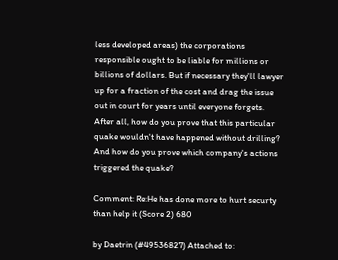less developed areas) the corporations responsible ought to be liable for millions or billions of dollars. But if necessary they'll lawyer up for a fraction of the cost and drag the issue out in court for years until everyone forgets. After all, how do you prove that this particular quake wouldn't have happened without drilling? And how do you prove which company's actions triggered the quake?

Comment: Re:He has done more to hurt securty than help it (Score 2) 680

by Daetrin (#49536827) Attached to: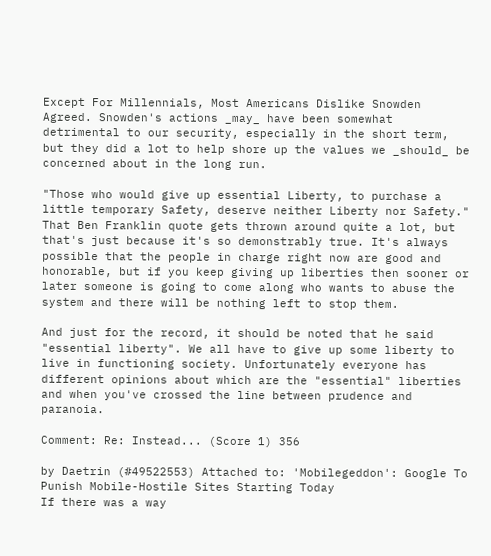Except For Millennials, Most Americans Dislike Snowden
Agreed. Snowden's actions _may_ have been somewhat detrimental to our security, especially in the short term, but they did a lot to help shore up the values we _should_ be concerned about in the long run.

"Those who would give up essential Liberty, to purchase a little temporary Safety, deserve neither Liberty nor Safety." That Ben Franklin quote gets thrown around quite a lot, but that's just because it's so demonstrably true. It's always possible that the people in charge right now are good and honorable, but if you keep giving up liberties then sooner or later someone is going to come along who wants to abuse the system and there will be nothing left to stop them.

And just for the record, it should be noted that he said "essential liberty". We all have to give up some liberty to live in functioning society. Unfortunately everyone has different opinions about which are the "essential" liberties and when you've crossed the line between prudence and paranoia.

Comment: Re: Instead... (Score 1) 356

by Daetrin (#49522553) Attached to: 'Mobilegeddon': Google To Punish Mobile-Hostile Sites Starting Today
If there was a way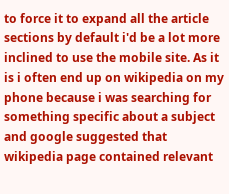to force it to expand all the article sections by default i'd be a lot more inclined to use the mobile site. As it is i often end up on wikipedia on my phone because i was searching for something specific about a subject and google suggested that wikipedia page contained relevant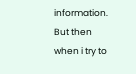information. But then when i try to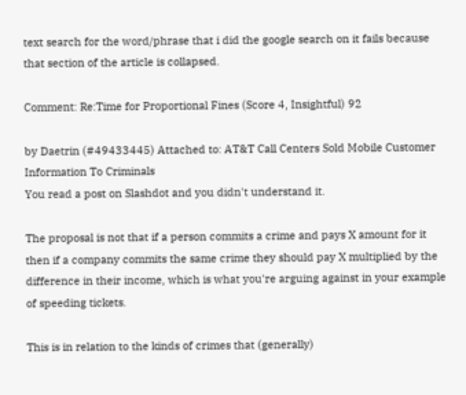text search for the word/phrase that i did the google search on it fails because that section of the article is collapsed.

Comment: Re:Time for Proportional Fines (Score 4, Insightful) 92

by Daetrin (#49433445) Attached to: AT&T Call Centers Sold Mobile Customer Information To Criminals
You read a post on Slashdot and you didn't understand it.

The proposal is not that if a person commits a crime and pays X amount for it then if a company commits the same crime they should pay X multiplied by the difference in their income, which is what you're arguing against in your example of speeding tickets.

This is in relation to the kinds of crimes that (generally)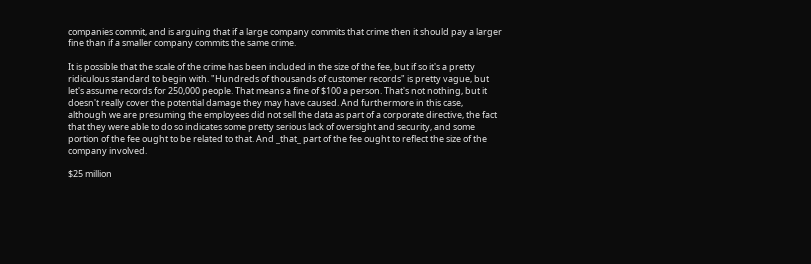companies commit, and is arguing that if a large company commits that crime then it should pay a larger fine than if a smaller company commits the same crime.

It is possible that the scale of the crime has been included in the size of the fee, but if so it's a pretty ridiculous standard to begin with. "Hundreds of thousands of customer records" is pretty vague, but let's assume records for 250,000 people. That means a fine of $100 a person. That's not nothing, but it doesn't really cover the potential damage they may have caused. And furthermore in this case, although we are presuming the employees did not sell the data as part of a corporate directive, the fact that they were able to do so indicates some pretty serious lack of oversight and security, and some portion of the fee ought to be related to that. And _that_ part of the fee ought to reflect the size of the company involved.

$25 million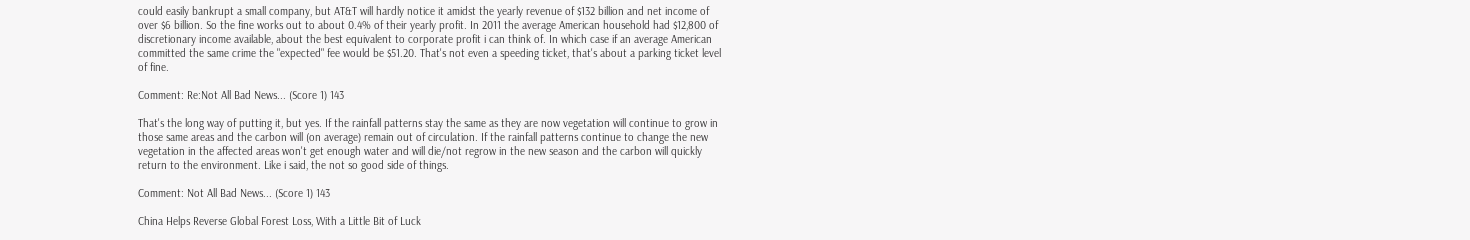could easily bankrupt a small company, but AT&T will hardly notice it amidst the yearly revenue of $132 billion and net income of over $6 billion. So the fine works out to about 0.4% of their yearly profit. In 2011 the average American household had $12,800 of discretionary income available, about the best equivalent to corporate profit i can think of. In which case if an average American committed the same crime the "expected" fee would be $51.20. That's not even a speeding ticket, that's about a parking ticket level of fine.

Comment: Re:Not All Bad News... (Score 1) 143

That's the long way of putting it, but yes. If the rainfall patterns stay the same as they are now vegetation will continue to grow in those same areas and the carbon will (on average) remain out of circulation. If the rainfall patterns continue to change the new vegetation in the affected areas won't get enough water and will die/not regrow in the new season and the carbon will quickly return to the environment. Like i said, the not so good side of things.

Comment: Not All Bad News... (Score 1) 143

China Helps Reverse Global Forest Loss, With a Little Bit of Luck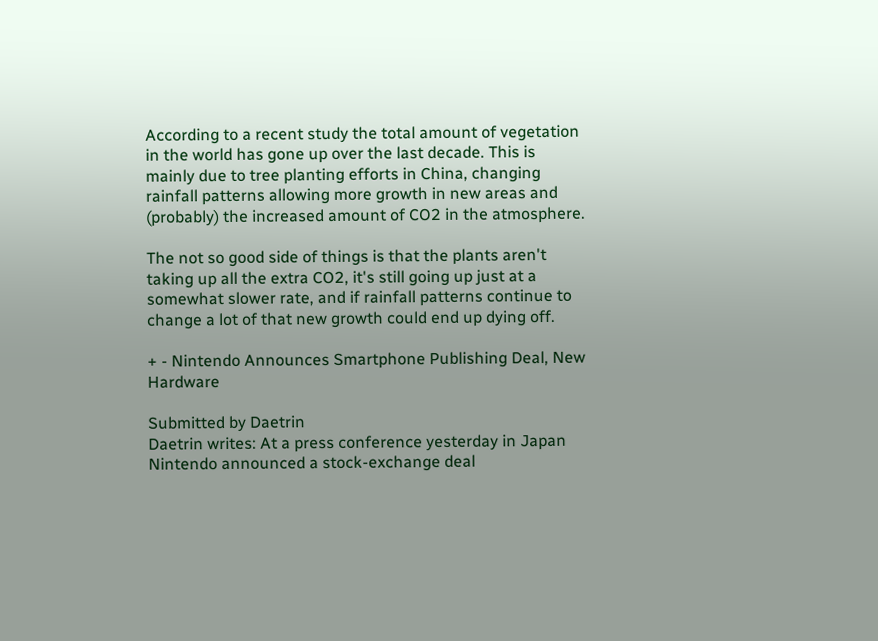According to a recent study the total amount of vegetation in the world has gone up over the last decade. This is mainly due to tree planting efforts in China, changing rainfall patterns allowing more growth in new areas and (probably) the increased amount of CO2 in the atmosphere.

The not so good side of things is that the plants aren't taking up all the extra CO2, it's still going up just at a somewhat slower rate, and if rainfall patterns continue to change a lot of that new growth could end up dying off.

+ - Nintendo Announces Smartphone Publishing Deal, New Hardware

Submitted by Daetrin
Daetrin writes: At a press conference yesterday in Japan Nintendo announced a stock-exchange deal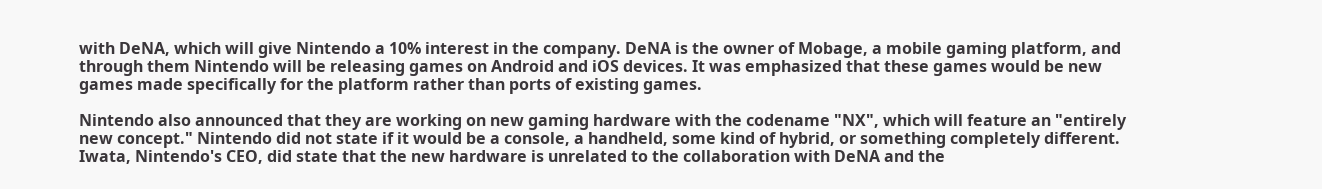with DeNA, which will give Nintendo a 10% interest in the company. DeNA is the owner of Mobage, a mobile gaming platform, and through them Nintendo will be releasing games on Android and iOS devices. It was emphasized that these games would be new games made specifically for the platform rather than ports of existing games.

Nintendo also announced that they are working on new gaming hardware with the codename "NX", which will feature an "entirely new concept." Nintendo did not state if it would be a console, a handheld, some kind of hybrid, or something completely different. Iwata, Nintendo's CEO, did state that the new hardware is unrelated to the collaboration with DeNA and the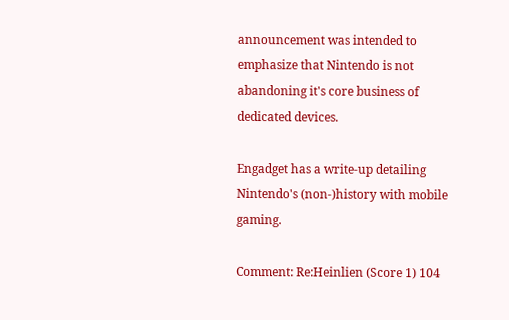announcement was intended to emphasize that Nintendo is not abandoning it's core business of dedicated devices.

Engadget has a write-up detailing Nintendo's (non-)history with mobile gaming.

Comment: Re:Heinlien (Score 1) 104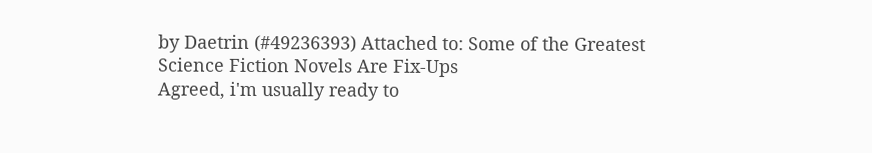by Daetrin (#49236393) Attached to: Some of the Greatest Science Fiction Novels Are Fix-Ups
Agreed, i'm usually ready to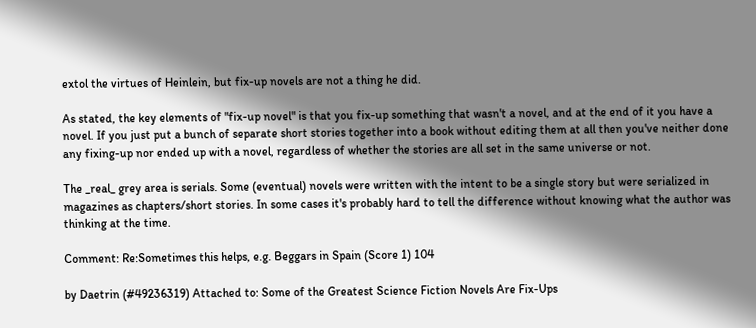extol the virtues of Heinlein, but fix-up novels are not a thing he did.

As stated, the key elements of "fix-up novel" is that you fix-up something that wasn't a novel, and at the end of it you have a novel. If you just put a bunch of separate short stories together into a book without editing them at all then you've neither done any fixing-up nor ended up with a novel, regardless of whether the stories are all set in the same universe or not.

The _real_ grey area is serials. Some (eventual) novels were written with the intent to be a single story but were serialized in magazines as chapters/short stories. In some cases it's probably hard to tell the difference without knowing what the author was thinking at the time.

Comment: Re:Sometimes this helps, e.g. Beggars in Spain (Score 1) 104

by Daetrin (#49236319) Attached to: Some of the Greatest Science Fiction Novels Are Fix-Ups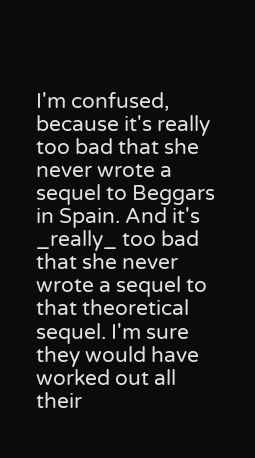I'm confused, because it's really too bad that she never wrote a sequel to Beggars in Spain. And it's _really_ too bad that she never wrote a sequel to that theoretical sequel. I'm sure they would have worked out all their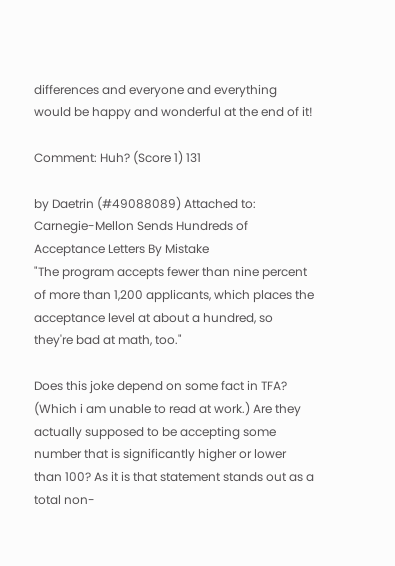differences and everyone and everything would be happy and wonderful at the end of it!

Comment: Huh? (Score 1) 131

by Daetrin (#49088089) Attached to: Carnegie-Mellon Sends Hundreds of Acceptance Letters By Mistake
"The program accepts fewer than nine percent of more than 1,200 applicants, which places the acceptance level at about a hundred, so they're bad at math, too."

Does this joke depend on some fact in TFA? (Which i am unable to read at work.) Are they actually supposed to be accepting some number that is significantly higher or lower than 100? As it is that statement stands out as a total non-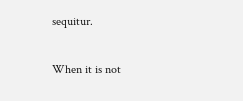sequitur.

When it is not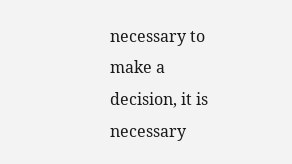necessary to make a decision, it is necessary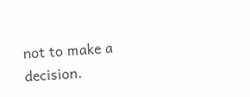not to make a decision.